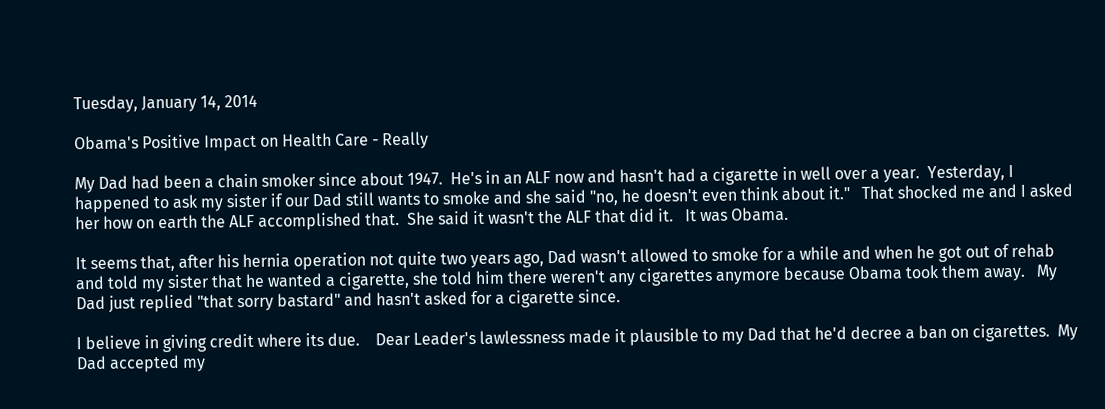Tuesday, January 14, 2014

Obama's Positive Impact on Health Care - Really

My Dad had been a chain smoker since about 1947.  He's in an ALF now and hasn't had a cigarette in well over a year.  Yesterday, I happened to ask my sister if our Dad still wants to smoke and she said "no, he doesn't even think about it."   That shocked me and I asked her how on earth the ALF accomplished that.  She said it wasn't the ALF that did it.   It was Obama.

It seems that, after his hernia operation not quite two years ago, Dad wasn't allowed to smoke for a while and when he got out of rehab and told my sister that he wanted a cigarette, she told him there weren't any cigarettes anymore because Obama took them away.   My Dad just replied "that sorry bastard" and hasn't asked for a cigarette since.

I believe in giving credit where its due.    Dear Leader's lawlessness made it plausible to my Dad that he'd decree a ban on cigarettes.  My Dad accepted my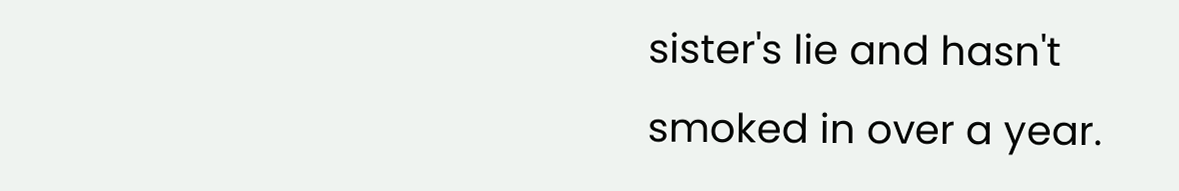sister's lie and hasn't smoked in over a year.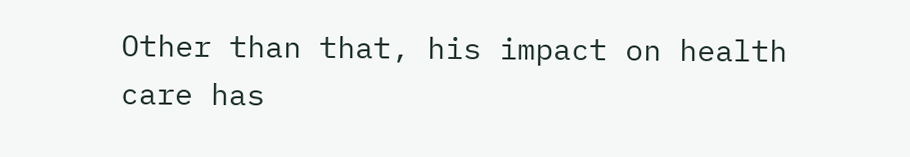Other than that, his impact on health care has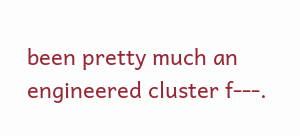been pretty much an engineered cluster f---.